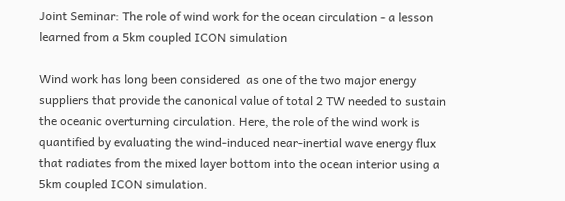Joint Seminar: The role of wind work for the ocean circulation - a lesson learned from a 5km coupled ICON simulation

Wind work has long been considered  as one of the two major energy suppliers that provide the canonical value of total 2 TW needed to sustain the oceanic overturning circulation. Here, the role of the wind work is quantified by evaluating the wind-induced near-inertial wave energy flux that radiates from the mixed layer bottom into the ocean interior using a 5km coupled ICON simulation.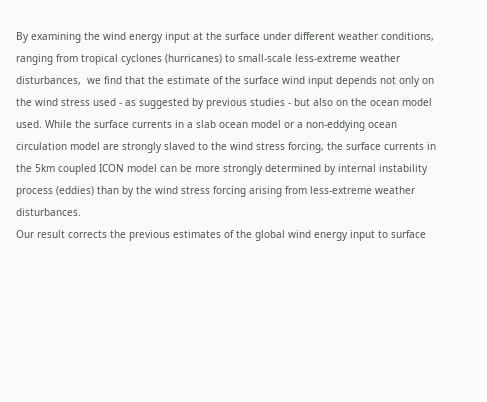By examining the wind energy input at the surface under different weather conditions, ranging from tropical cyclones (hurricanes) to small-scale less-extreme weather disturbances,  we find that the estimate of the surface wind input depends not only on the wind stress used - as suggested by previous studies - but also on the ocean model used. While the surface currents in a slab ocean model or a non-eddying ocean circulation model are strongly slaved to the wind stress forcing, the surface currents in the 5km coupled ICON model can be more strongly determined by internal instability process (eddies) than by the wind stress forcing arising from less-extreme weather disturbances.
Our result corrects the previous estimates of the global wind energy input to surface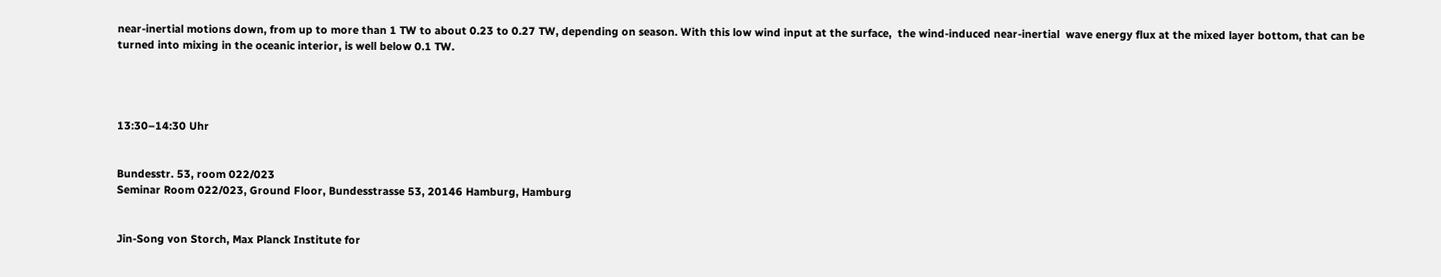near-inertial motions down, from up to more than 1 TW to about 0.23 to 0.27 TW, depending on season. With this low wind input at the surface,  the wind-induced near-inertial  wave energy flux at the mixed layer bottom, that can be turned into mixing in the oceanic interior, is well below 0.1 TW.




13:30–14:30 Uhr


Bundesstr. 53, room 022/023
Seminar Room 022/023, Ground Floor, Bundesstrasse 53, 20146 Hamburg, Hamburg


Jin-Song von Storch, Max Planck Institute for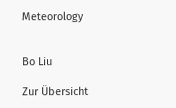Meteorology


Bo Liu

Zur Übersicht